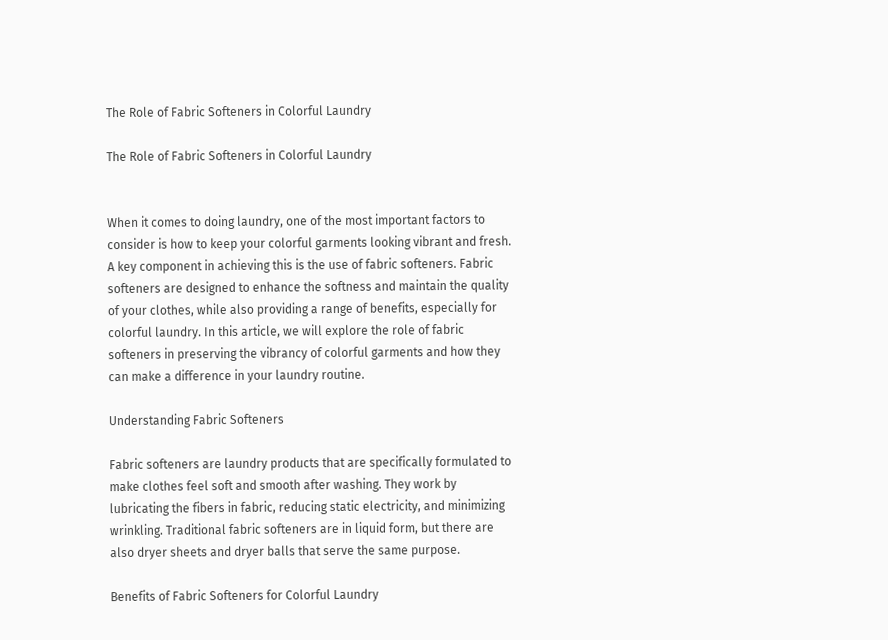The Role of Fabric Softeners in Colorful Laundry

The Role of Fabric Softeners in Colorful Laundry


When it comes to doing laundry, one of the most important factors to consider is how to keep your colorful garments looking vibrant and fresh. A key component in achieving this is the use of fabric softeners. Fabric softeners are designed to enhance the softness and maintain the quality of your clothes, while also providing a range of benefits, especially for colorful laundry. In this article, we will explore the role of fabric softeners in preserving the vibrancy of colorful garments and how they can make a difference in your laundry routine.

Understanding Fabric Softeners

Fabric softeners are laundry products that are specifically formulated to make clothes feel soft and smooth after washing. They work by lubricating the fibers in fabric, reducing static electricity, and minimizing wrinkling. Traditional fabric softeners are in liquid form, but there are also dryer sheets and dryer balls that serve the same purpose.

Benefits of Fabric Softeners for Colorful Laundry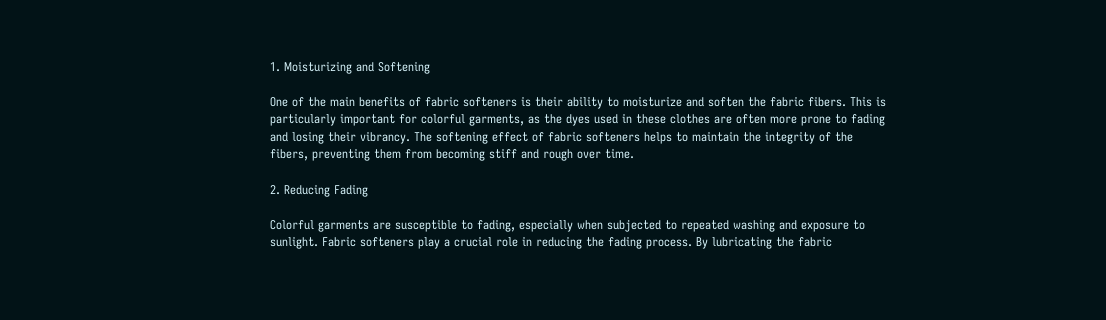1. Moisturizing and Softening

One of the main benefits of fabric softeners is their ability to moisturize and soften the fabric fibers. This is particularly important for colorful garments, as the dyes used in these clothes are often more prone to fading and losing their vibrancy. The softening effect of fabric softeners helps to maintain the integrity of the fibers, preventing them from becoming stiff and rough over time.

2. Reducing Fading

Colorful garments are susceptible to fading, especially when subjected to repeated washing and exposure to sunlight. Fabric softeners play a crucial role in reducing the fading process. By lubricating the fabric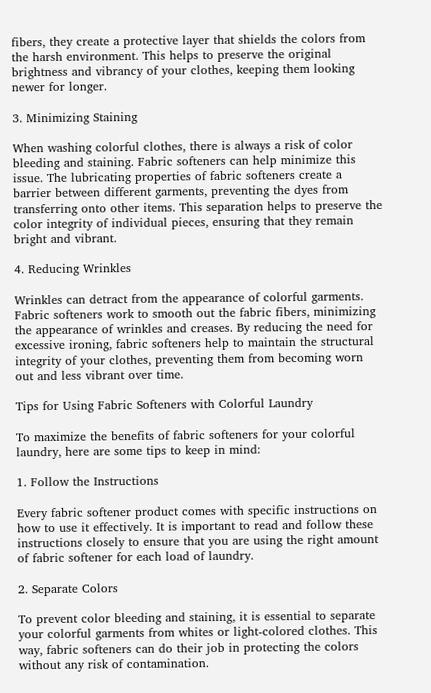fibers, they create a protective layer that shields the colors from the harsh environment. This helps to preserve the original brightness and vibrancy of your clothes, keeping them looking newer for longer.

3. Minimizing Staining

When washing colorful clothes, there is always a risk of color bleeding and staining. Fabric softeners can help minimize this issue. The lubricating properties of fabric softeners create a barrier between different garments, preventing the dyes from transferring onto other items. This separation helps to preserve the color integrity of individual pieces, ensuring that they remain bright and vibrant.

4. Reducing Wrinkles

Wrinkles can detract from the appearance of colorful garments. Fabric softeners work to smooth out the fabric fibers, minimizing the appearance of wrinkles and creases. By reducing the need for excessive ironing, fabric softeners help to maintain the structural integrity of your clothes, preventing them from becoming worn out and less vibrant over time.

Tips for Using Fabric Softeners with Colorful Laundry

To maximize the benefits of fabric softeners for your colorful laundry, here are some tips to keep in mind:

1. Follow the Instructions

Every fabric softener product comes with specific instructions on how to use it effectively. It is important to read and follow these instructions closely to ensure that you are using the right amount of fabric softener for each load of laundry.

2. Separate Colors

To prevent color bleeding and staining, it is essential to separate your colorful garments from whites or light-colored clothes. This way, fabric softeners can do their job in protecting the colors without any risk of contamination.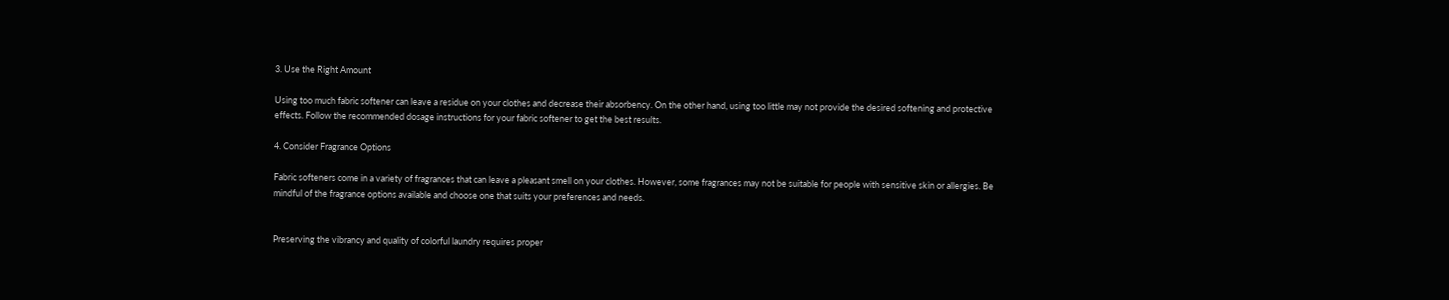3. Use the Right Amount

Using too much fabric softener can leave a residue on your clothes and decrease their absorbency. On the other hand, using too little may not provide the desired softening and protective effects. Follow the recommended dosage instructions for your fabric softener to get the best results.

4. Consider Fragrance Options

Fabric softeners come in a variety of fragrances that can leave a pleasant smell on your clothes. However, some fragrances may not be suitable for people with sensitive skin or allergies. Be mindful of the fragrance options available and choose one that suits your preferences and needs.


Preserving the vibrancy and quality of colorful laundry requires proper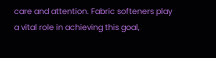care and attention. Fabric softeners play a vital role in achieving this goal,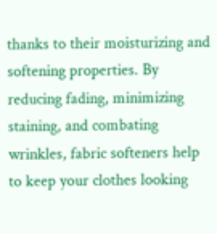thanks to their moisturizing and softening properties. By reducing fading, minimizing staining, and combating wrinkles, fabric softeners help to keep your clothes looking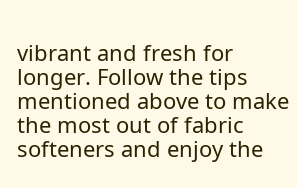vibrant and fresh for longer. Follow the tips mentioned above to make the most out of fabric softeners and enjoy the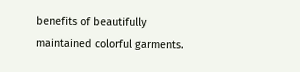benefits of beautifully maintained colorful garments.